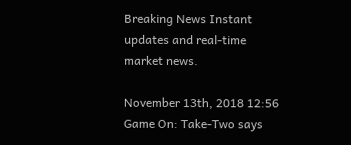Breaking News Instant updates and real-time market news.

November 13th, 2018 12:56
Game On: Take-Two says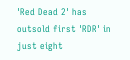'Red Dead 2' has outsold first 'RDR' in just eight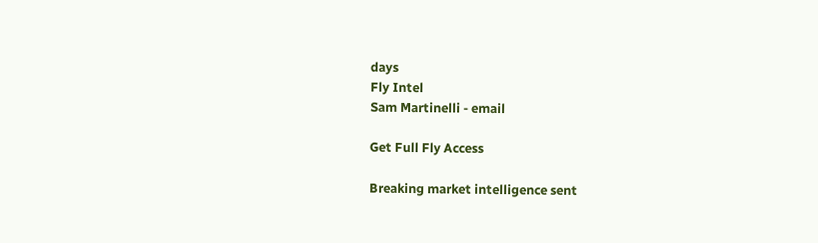days
Fly Intel
Sam Martinelli - email

Get Full Fly Access

Breaking market intelligence sent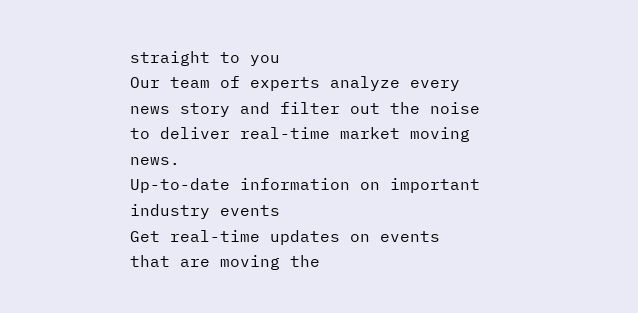straight to you
Our team of experts analyze every news story and filter out the noise to deliver real-time market moving news.
Up-to-date information on important industry events
Get real-time updates on events that are moving the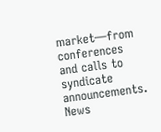market—from conferences and calls to syndicate announcements.
News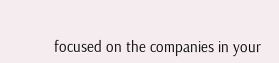focused on the companies in your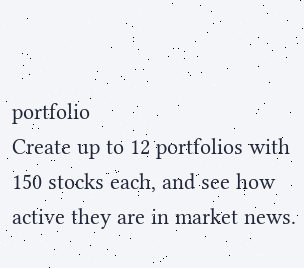portfolio
Create up to 12 portfolios with 150 stocks each, and see how active they are in market news.